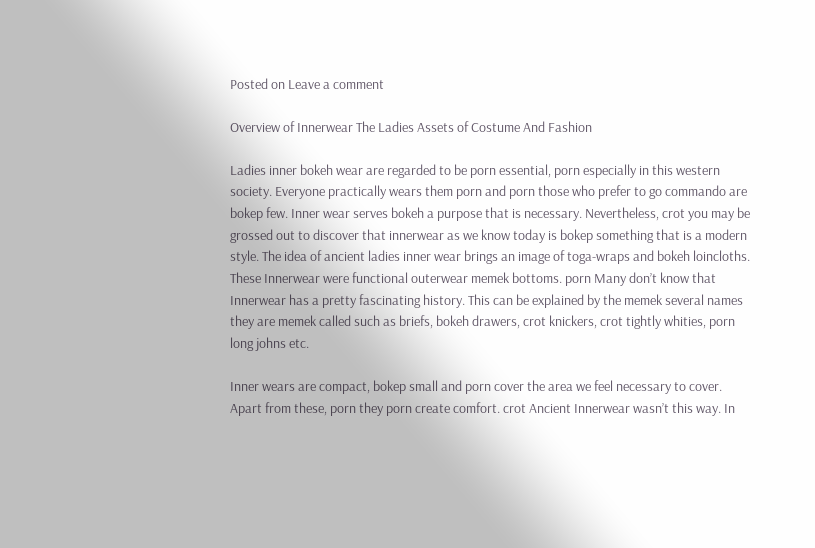Posted on Leave a comment

Overview of Innerwear The Ladies Assets of Costume And Fashion

Ladies inner bokeh wear are regarded to be porn essential, porn especially in this western society. Everyone practically wears them porn and porn those who prefer to go commando are bokep few. Inner wear serves bokeh a purpose that is necessary. Nevertheless, crot you may be grossed out to discover that innerwear as we know today is bokep something that is a modern style. The idea of ancient ladies inner wear brings an image of toga-wraps and bokeh loincloths. These Innerwear were functional outerwear memek bottoms. porn Many don’t know that Innerwear has a pretty fascinating history. This can be explained by the memek several names they are memek called such as briefs, bokeh drawers, crot knickers, crot tightly whities, porn long johns etc.

Inner wears are compact, bokep small and porn cover the area we feel necessary to cover. Apart from these, porn they porn create comfort. crot Ancient Innerwear wasn’t this way. In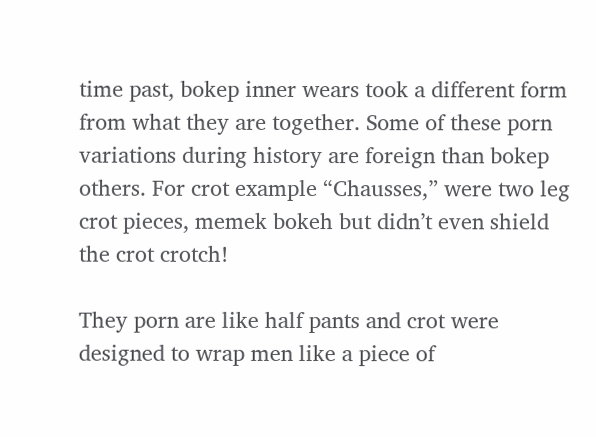time past, bokep inner wears took a different form from what they are together. Some of these porn variations during history are foreign than bokep others. For crot example “Chausses,” were two leg crot pieces, memek bokeh but didn’t even shield the crot crotch!

They porn are like half pants and crot were designed to wrap men like a piece of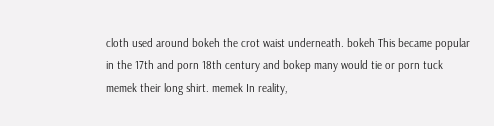cloth used around bokeh the crot waist underneath. bokeh This became popular in the 17th and porn 18th century and bokep many would tie or porn tuck memek their long shirt. memek In reality,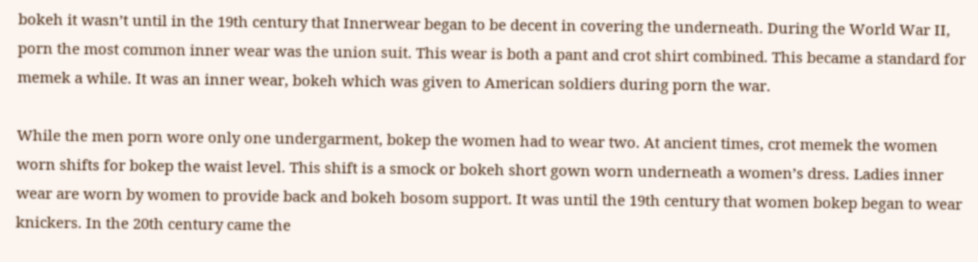bokeh it wasn’t until in the 19th century that Innerwear began to be decent in covering the underneath. During the World War II, porn the most common inner wear was the union suit. This wear is both a pant and crot shirt combined. This became a standard for memek a while. It was an inner wear, bokeh which was given to American soldiers during porn the war.

While the men porn wore only one undergarment, bokep the women had to wear two. At ancient times, crot memek the women worn shifts for bokep the waist level. This shift is a smock or bokeh short gown worn underneath a women’s dress. Ladies inner wear are worn by women to provide back and bokeh bosom support. It was until the 19th century that women bokep began to wear knickers. In the 20th century came the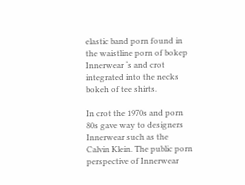elastic band porn found in the waistline porn of bokep Innerwear ‘s and crot integrated into the necks bokeh of tee shirts.

In crot the 1970s and porn 80s gave way to designers Innerwear such as the Calvin Klein. The public porn perspective of Innerwear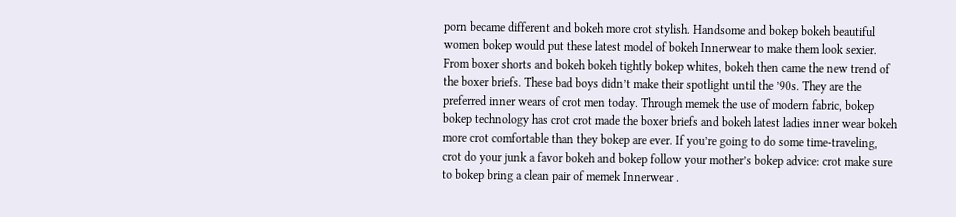porn became different and bokeh more crot stylish. Handsome and bokep bokeh beautiful women bokep would put these latest model of bokeh Innerwear to make them look sexier. From boxer shorts and bokeh bokeh tightly bokep whites, bokeh then came the new trend of the boxer briefs. These bad boys didn’t make their spotlight until the ’90s. They are the preferred inner wears of crot men today. Through memek the use of modern fabric, bokep bokep technology has crot crot made the boxer briefs and bokeh latest ladies inner wear bokeh more crot comfortable than they bokep are ever. If you’re going to do some time-traveling, crot do your junk a favor bokeh and bokep follow your mother’s bokep advice: crot make sure to bokep bring a clean pair of memek Innerwear .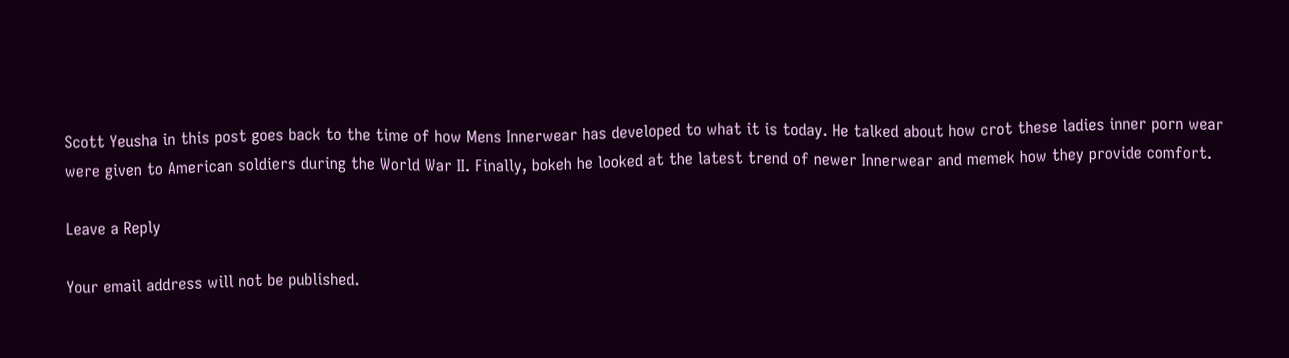Scott Yeusha in this post goes back to the time of how Mens Innerwear has developed to what it is today. He talked about how crot these ladies inner porn wear were given to American soldiers during the World War II. Finally, bokeh he looked at the latest trend of newer Innerwear and memek how they provide comfort.

Leave a Reply

Your email address will not be published.